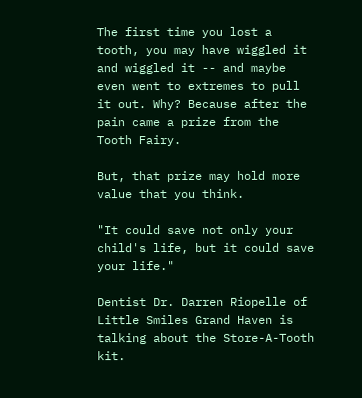The first time you lost a tooth, you may have wiggled it and wiggled it -- and maybe even went to extremes to pull it out. Why? Because after the pain came a prize from the Tooth Fairy.

But, that prize may hold more value that you think.

"It could save not only your child's life, but it could save your life."

Dentist Dr. Darren Riopelle of Little Smiles Grand Haven is talking about the Store-A-Tooth kit.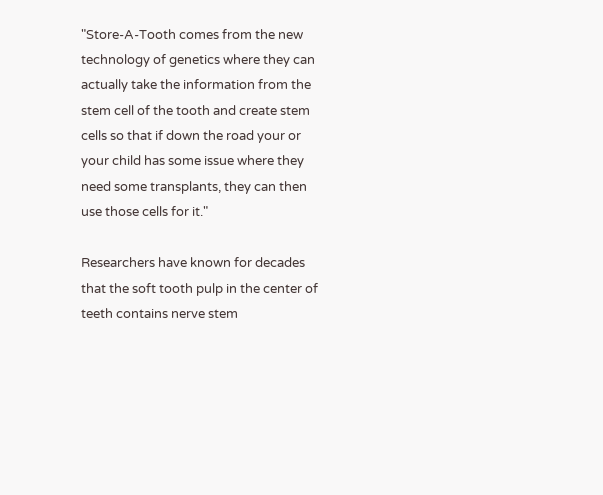"Store-A-Tooth comes from the new technology of genetics where they can actually take the information from the stem cell of the tooth and create stem cells so that if down the road your or your child has some issue where they need some transplants, they can then use those cells for it."

Researchers have known for decades that the soft tooth pulp in the center of teeth contains nerve stem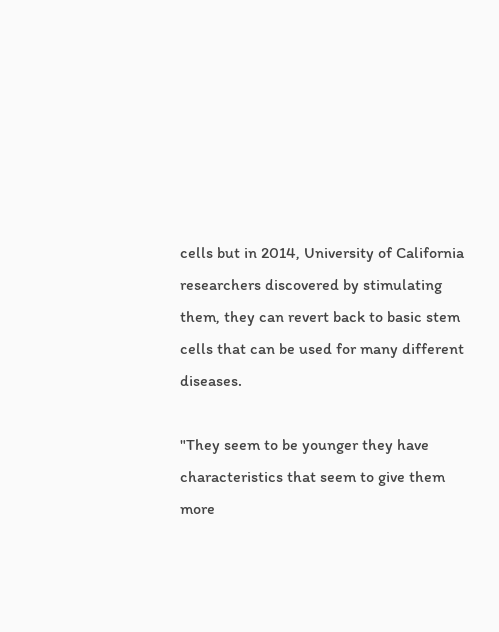cells but in 2014, University of California researchers discovered by stimulating them, they can revert back to basic stem cells that can be used for many different diseases.

"They seem to be younger they have characteristics that seem to give them more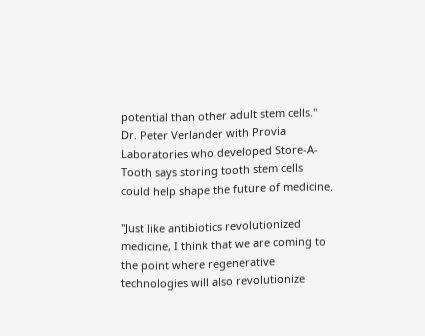potential than other adult stem cells." Dr. Peter Verlander with Provia Laboratories who developed Store-A-Tooth says storing tooth stem cells could help shape the future of medicine.

"Just like antibiotics revolutionized medicine, I think that we are coming to the point where regenerative technologies will also revolutionize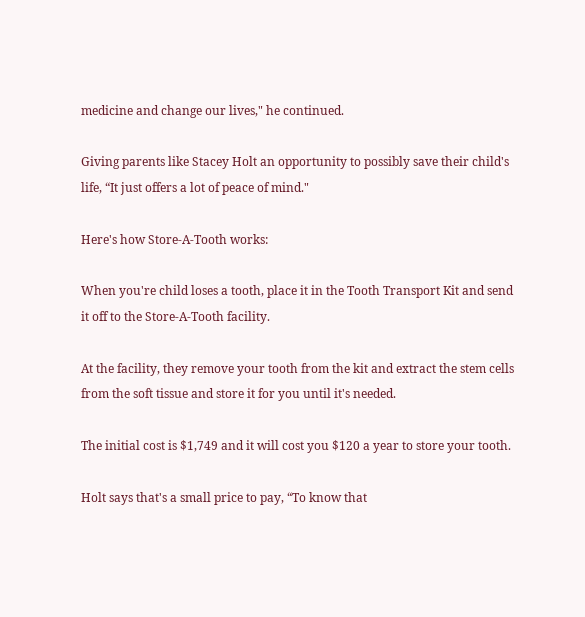medicine and change our lives," he continued.

Giving parents like Stacey Holt an opportunity to possibly save their child's life, “It just offers a lot of peace of mind."

Here's how Store-A-Tooth works:

When you're child loses a tooth, place it in the Tooth Transport Kit and send it off to the Store-A-Tooth facility.

At the facility, they remove your tooth from the kit and extract the stem cells from the soft tissue and store it for you until it's needed.

The initial cost is $1,749 and it will cost you $120 a year to store your tooth.

Holt says that's a small price to pay, “To know that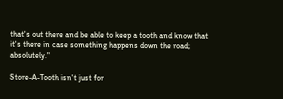that's out there and be able to keep a tooth and know that it's there in case something happens down the road; absolutely."

Store-A-Tooth isn't just for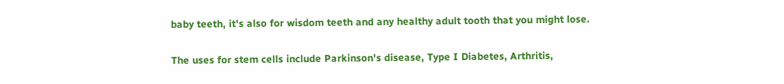baby teeth, it's also for wisdom teeth and any healthy adult tooth that you might lose.

The uses for stem cells include Parkinson's disease, Type I Diabetes, Arthritis,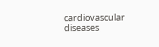cardiovascular diseases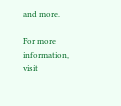and more.

For more information, visit